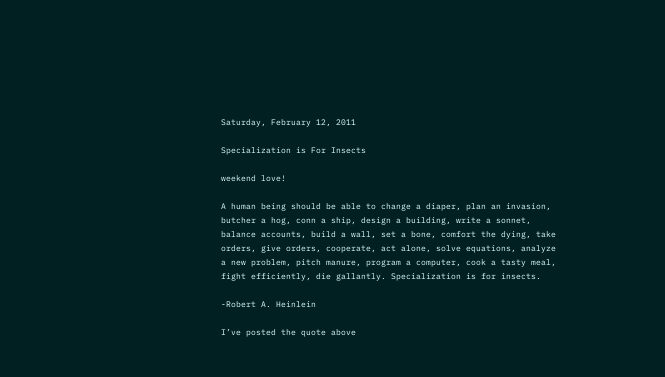Saturday, February 12, 2011

Specialization is For Insects

weekend love!

A human being should be able to change a diaper, plan an invasion, butcher a hog, conn a ship, design a building, write a sonnet, balance accounts, build a wall, set a bone, comfort the dying, take orders, give orders, cooperate, act alone, solve equations, analyze a new problem, pitch manure, program a computer, cook a tasty meal, fight efficiently, die gallantly. Specialization is for insects.

-Robert A. Heinlein

I’ve posted the quote above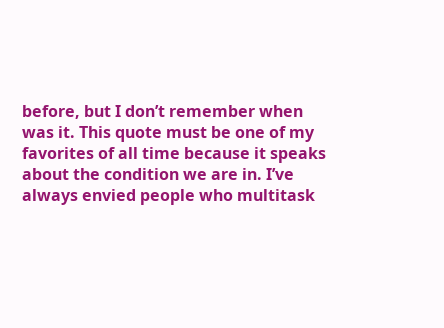before, but I don’t remember when was it. This quote must be one of my favorites of all time because it speaks about the condition we are in. I’ve always envied people who multitask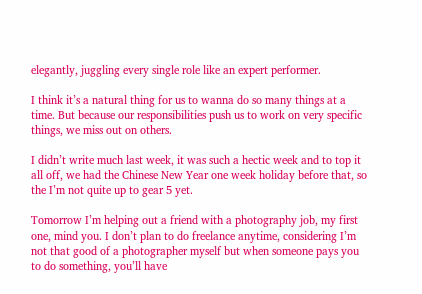elegantly, juggling every single role like an expert performer.

I think it’s a natural thing for us to wanna do so many things at a time. But because our responsibilities push us to work on very specific things, we miss out on others.

I didn’t write much last week, it was such a hectic week and to top it all off, we had the Chinese New Year one week holiday before that, so the I’m not quite up to gear 5 yet.

Tomorrow I’m helping out a friend with a photography job, my first one, mind you. I don’t plan to do freelance anytime, considering I’m not that good of a photographer myself but when someone pays you to do something, you’ll have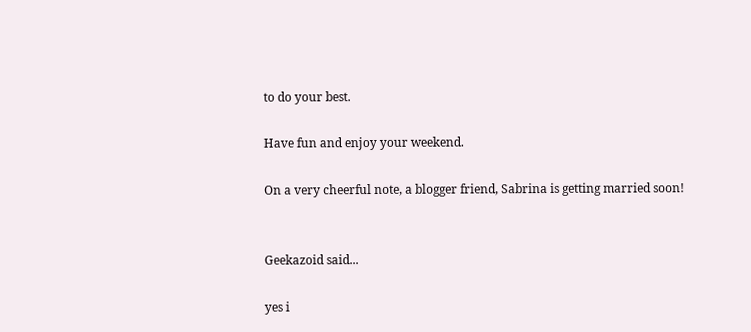to do your best.

Have fun and enjoy your weekend.

On a very cheerful note, a blogger friend, Sabrina is getting married soon!


Geekazoid said...

yes i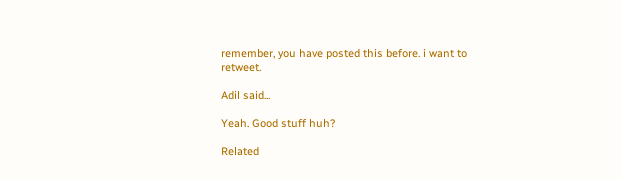remember, you have posted this before. i want to retweet.

Adil said...

Yeah. Good stuff huh?

Related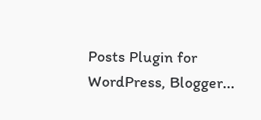Posts Plugin for WordPress, Blogger...